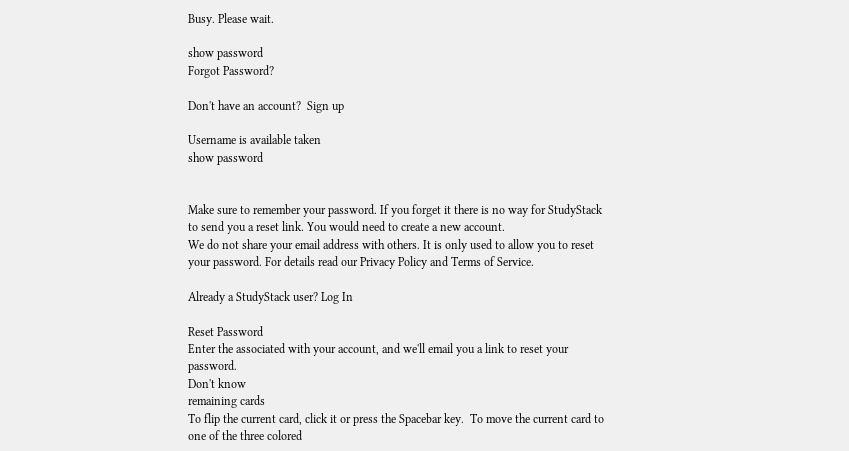Busy. Please wait.

show password
Forgot Password?

Don't have an account?  Sign up

Username is available taken
show password


Make sure to remember your password. If you forget it there is no way for StudyStack to send you a reset link. You would need to create a new account.
We do not share your email address with others. It is only used to allow you to reset your password. For details read our Privacy Policy and Terms of Service.

Already a StudyStack user? Log In

Reset Password
Enter the associated with your account, and we'll email you a link to reset your password.
Don't know
remaining cards
To flip the current card, click it or press the Spacebar key.  To move the current card to one of the three colored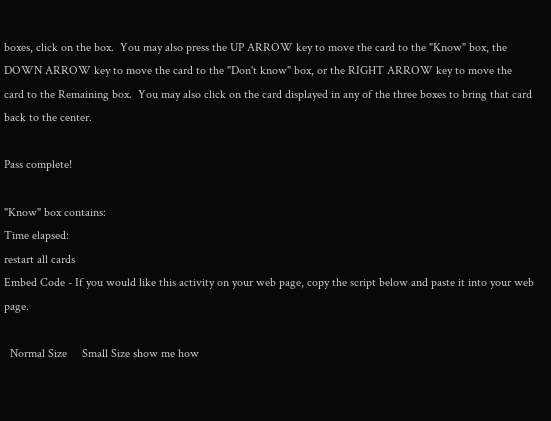boxes, click on the box.  You may also press the UP ARROW key to move the card to the "Know" box, the DOWN ARROW key to move the card to the "Don't know" box, or the RIGHT ARROW key to move the card to the Remaining box.  You may also click on the card displayed in any of the three boxes to bring that card back to the center.

Pass complete!

"Know" box contains:
Time elapsed:
restart all cards
Embed Code - If you would like this activity on your web page, copy the script below and paste it into your web page.

  Normal Size     Small Size show me how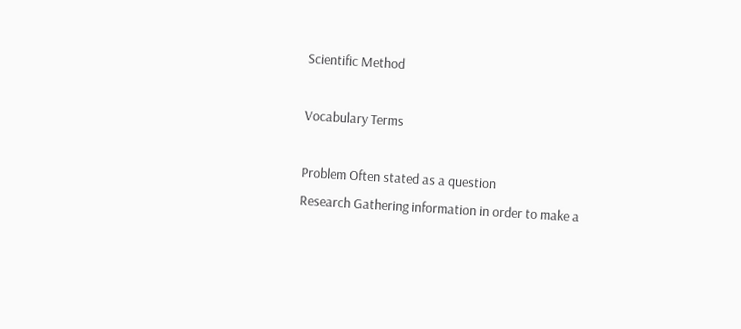Scientific Method

Vocabulary Terms

Problem Often stated as a question
Research Gathering information in order to make a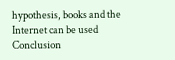hypothesis, books and the Internet can be used
Conclusion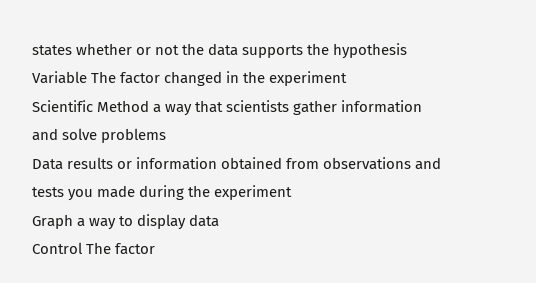states whether or not the data supports the hypothesis
Variable The factor changed in the experiment
Scientific Method a way that scientists gather information and solve problems
Data results or information obtained from observations and tests you made during the experiment
Graph a way to display data
Control The factor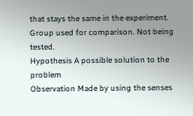that stays the same in the experiment. Group used for comparison. Not being tested.
Hypothesis A possible solution to the problem
Observation Made by using the senses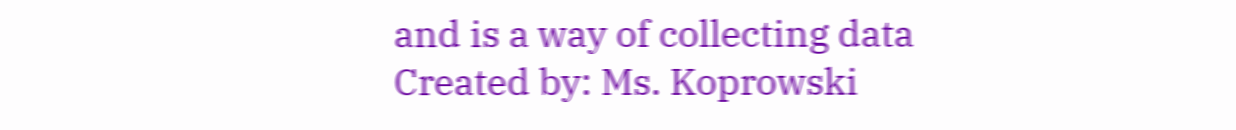and is a way of collecting data
Created by: Ms. Koprowski